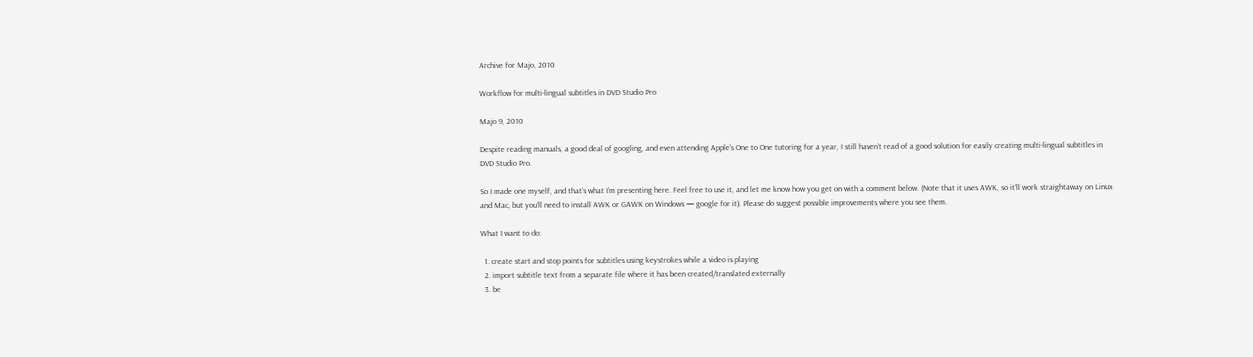Archive for Majo, 2010

Workflow for multi-lingual subtitles in DVD Studio Pro

Majo 9, 2010

Despite reading manuals, a good deal of googling, and even attending Apple’s One to One tutoring for a year, I still haven’t read of a good solution for easily creating multi-lingual subtitles in DVD Studio Pro.

So I made one myself, and that’s what I’m presenting here. Feel free to use it, and let me know how you get on with a comment below. (Note that it uses AWK, so it’ll work straightaway on Linux and Mac, but you’ll need to install AWK or GAWK on Windows — google for it). Please do suggest possible improvements where you see them.

What I want to do:

  1. create start and stop points for subtitles using keystrokes while a video is playing
  2. import subtitle text from a separate file where it has been created/translated externally
  3. be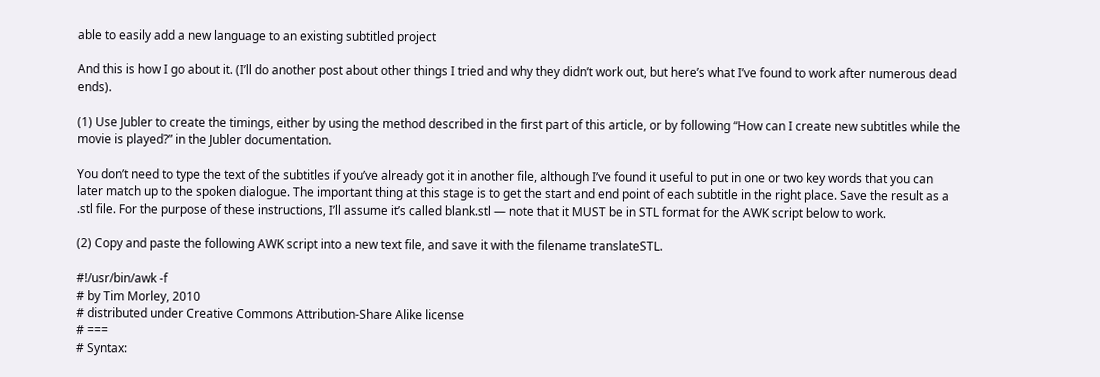able to easily add a new language to an existing subtitled project

And this is how I go about it. (I’ll do another post about other things I tried and why they didn’t work out, but here’s what I’ve found to work after numerous dead ends).

(1) Use Jubler to create the timings, either by using the method described in the first part of this article, or by following “How can I create new subtitles while the movie is played?” in the Jubler documentation.

You don’t need to type the text of the subtitles if you’ve already got it in another file, although I’ve found it useful to put in one or two key words that you can later match up to the spoken dialogue. The important thing at this stage is to get the start and end point of each subtitle in the right place. Save the result as a .stl file. For the purpose of these instructions, I’ll assume it’s called blank.stl — note that it MUST be in STL format for the AWK script below to work.

(2) Copy and paste the following AWK script into a new text file, and save it with the filename translateSTL.

#!/usr/bin/awk -f
# by Tim Morley, 2010
# distributed under Creative Commons Attribution-Share Alike license
# ===
# Syntax: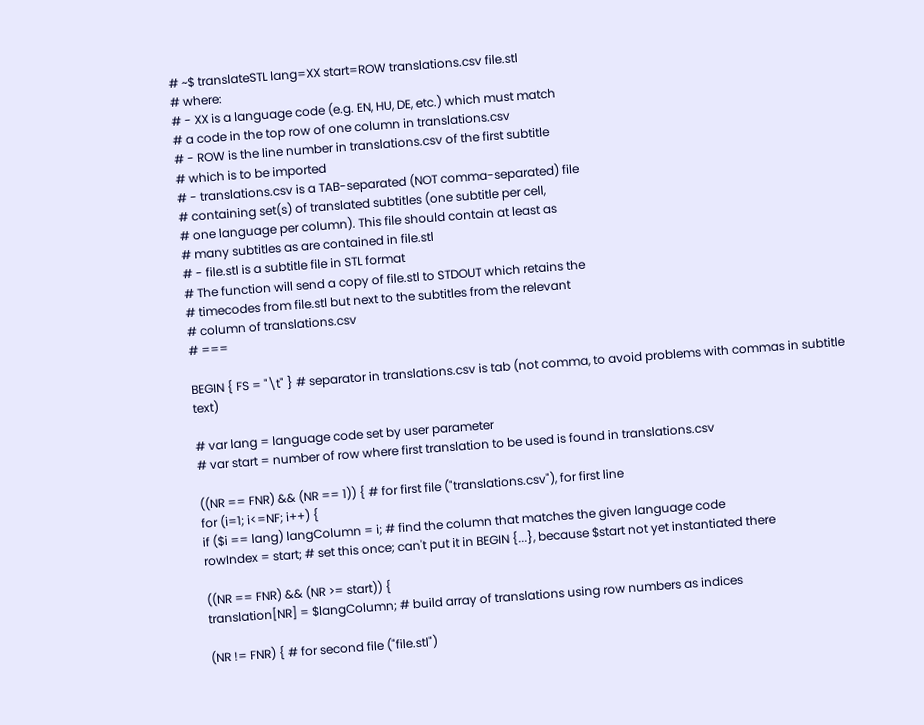# ~$ translateSTL lang=XX start=ROW translations.csv file.stl
# where:
# - XX is a language code (e.g. EN, HU, DE, etc.) which must match
# a code in the top row of one column in translations.csv
# - ROW is the line number in translations.csv of the first subtitle
# which is to be imported
# - translations.csv is a TAB-separated (NOT comma-separated) file
# containing set(s) of translated subtitles (one subtitle per cell,
# one language per column). This file should contain at least as
# many subtitles as are contained in file.stl
# - file.stl is a subtitle file in STL format
# The function will send a copy of file.stl to STDOUT which retains the
# timecodes from file.stl but next to the subtitles from the relevant
# column of translations.csv
# ===

BEGIN { FS = "\t" } # separator in translations.csv is tab (not comma, to avoid problems with commas in subtitle text)

# var lang = language code set by user parameter
# var start = number of row where first translation to be used is found in translations.csv

((NR == FNR) && (NR == 1)) { # for first file ("translations.csv"), for first line
for (i=1; i<=NF; i++) {
if ($i == lang) langColumn = i; # find the column that matches the given language code
rowIndex = start; # set this once; can't put it in BEGIN {...}, because $start not yet instantiated there

((NR == FNR) && (NR >= start)) {
translation[NR] = $langColumn; # build array of translations using row numbers as indices

(NR != FNR) { # for second file ("file.stl")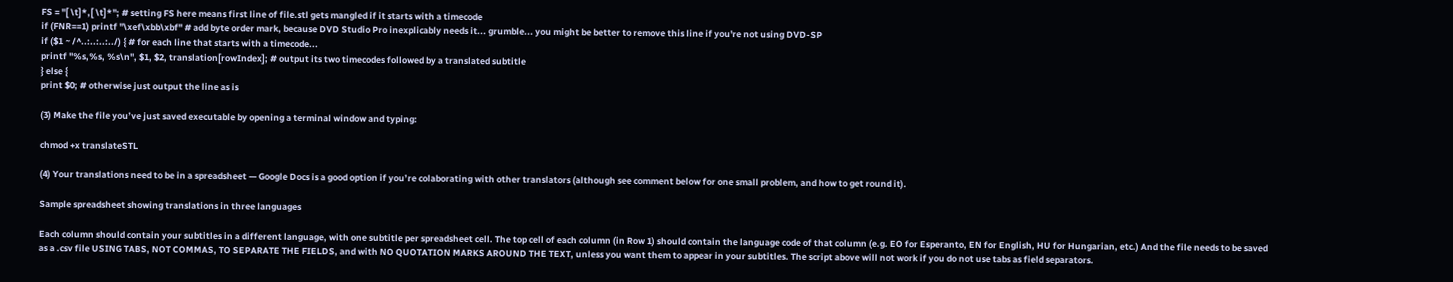FS = "[ \t]*,[ \t]*"; # setting FS here means first line of file.stl gets mangled if it starts with a timecode
if (FNR==1) printf "\xef\xbb\xbf" # add byte order mark, because DVD Studio Pro inexplicably needs it... grumble... you might be better to remove this line if you're not using DVD-SP
if ($1 ~ /^..:..:..:../) { # for each line that starts with a timecode...
printf "%s,%s, %s\n", $1, $2, translation[rowIndex]; # output its two timecodes followed by a translated subtitle
} else {
print $0; # otherwise just output the line as is

(3) Make the file you’ve just saved executable by opening a terminal window and typing:

chmod +x translateSTL

(4) Your translations need to be in a spreadsheet — Google Docs is a good option if you’re colaborating with other translators (although see comment below for one small problem, and how to get round it).

Sample spreadsheet showing translations in three languages

Each column should contain your subtitles in a different language, with one subtitle per spreadsheet cell. The top cell of each column (in Row 1) should contain the language code of that column (e.g. EO for Esperanto, EN for English, HU for Hungarian, etc.) And the file needs to be saved as a .csv file USING TABS, NOT COMMAS, TO SEPARATE THE FIELDS, and with NO QUOTATION MARKS AROUND THE TEXT, unless you want them to appear in your subtitles. The script above will not work if you do not use tabs as field separators.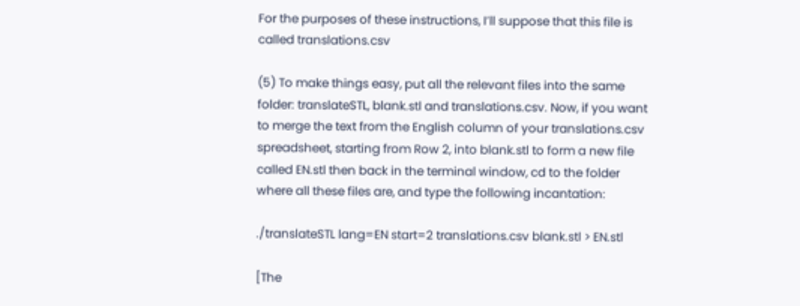For the purposes of these instructions, I’ll suppose that this file is called translations.csv

(5) To make things easy, put all the relevant files into the same folder: translateSTL, blank.stl and translations.csv. Now, if you want to merge the text from the English column of your translations.csv spreadsheet, starting from Row 2, into blank.stl to form a new file called EN.stl then back in the terminal window, cd to the folder where all these files are, and type the following incantation:

./translateSTL lang=EN start=2 translations.csv blank.stl > EN.stl

[The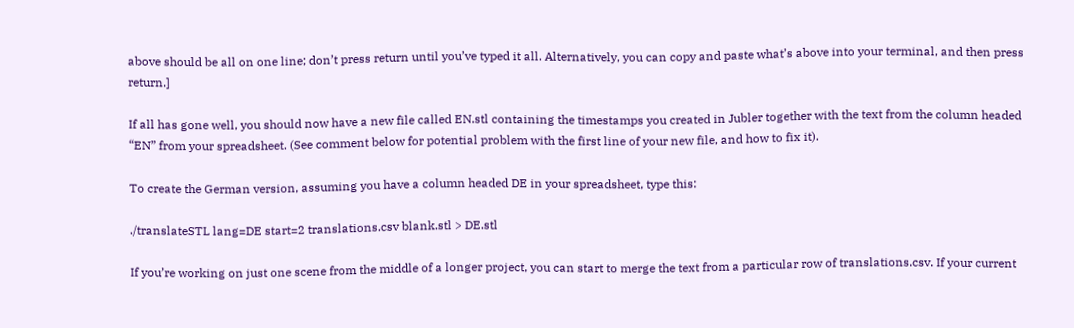above should be all on one line; don’t press return until you’ve typed it all. Alternatively, you can copy and paste what’s above into your terminal, and then press return.]

If all has gone well, you should now have a new file called EN.stl containing the timestamps you created in Jubler together with the text from the column headed “EN” from your spreadsheet. (See comment below for potential problem with the first line of your new file, and how to fix it).

To create the German version, assuming you have a column headed DE in your spreadsheet, type this:

./translateSTL lang=DE start=2 translations.csv blank.stl > DE.stl

If you’re working on just one scene from the middle of a longer project, you can start to merge the text from a particular row of translations.csv. If your current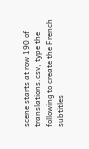scene starts at row 190 of translations.csv, type the following to create the French subtitles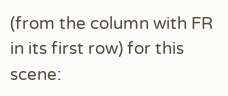(from the column with FR in its first row) for this scene: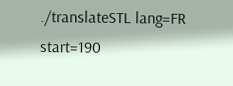./translateSTL lang=FR start=190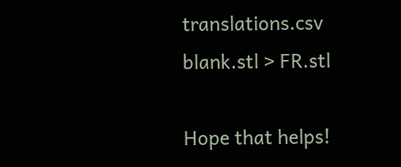translations.csv blank.stl > FR.stl

Hope that helps!